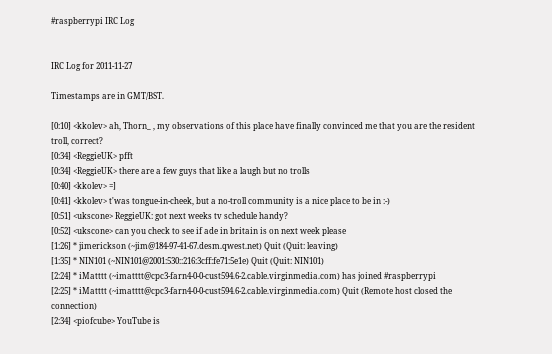#raspberrypi IRC Log


IRC Log for 2011-11-27

Timestamps are in GMT/BST.

[0:10] <kkolev> ah, Thorn_ , my observations of this place have finally convinced me that you are the resident troll, correct?
[0:34] <ReggieUK> pfft
[0:34] <ReggieUK> there are a few guys that like a laugh but no trolls
[0:40] <kkolev> =]
[0:41] <kkolev> t'was tongue-in-cheek, but a no-troll community is a nice place to be in :-)
[0:51] <ukscone> ReggieUK: got next weeks tv schedule handy?
[0:52] <ukscone> can you check to see if ade in britain is on next week please
[1:26] * jimerickson (~jim@184-97-41-67.desm.qwest.net) Quit (Quit: leaving)
[1:35] * NIN101 (~NIN101@2001:530::216:3cff:fe71:5e1e) Quit (Quit: NIN101)
[2:24] * iMatttt (~imatttt@cpc3-farn4-0-0-cust594.6-2.cable.virginmedia.com) has joined #raspberrypi
[2:25] * iMatttt (~imatttt@cpc3-farn4-0-0-cust594.6-2.cable.virginmedia.com) Quit (Remote host closed the connection)
[2:34] <piofcube> YouTube is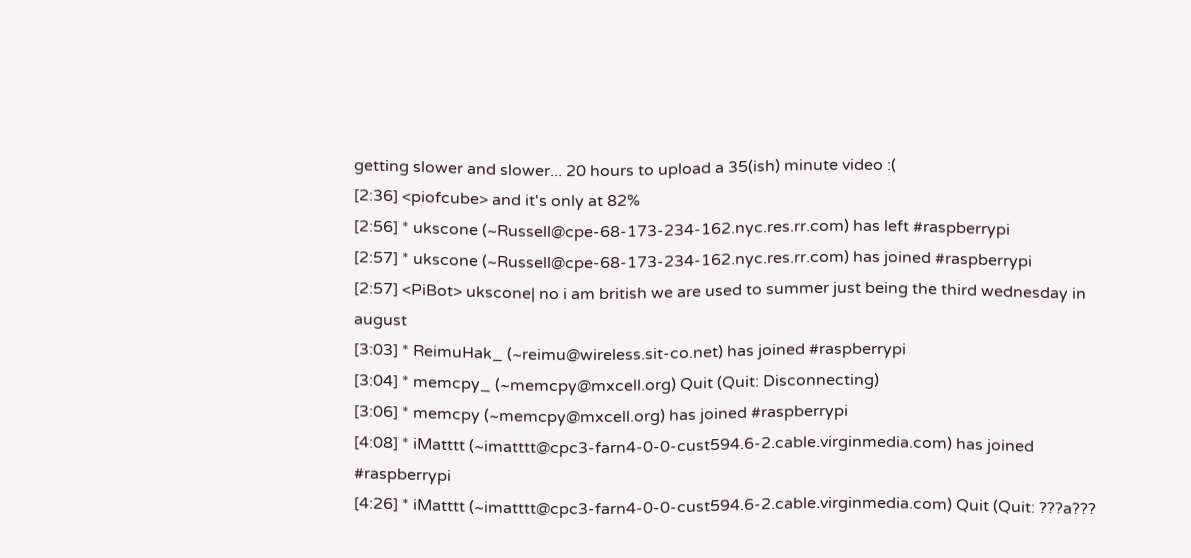getting slower and slower... 20 hours to upload a 35(ish) minute video :(
[2:36] <piofcube> and it's only at 82%
[2:56] * ukscone (~Russell@cpe-68-173-234-162.nyc.res.rr.com) has left #raspberrypi
[2:57] * ukscone (~Russell@cpe-68-173-234-162.nyc.res.rr.com) has joined #raspberrypi
[2:57] <PiBot> ukscone| no i am british we are used to summer just being the third wednesday in august
[3:03] * ReimuHak_ (~reimu@wireless.sit-co.net) has joined #raspberrypi
[3:04] * memcpy_ (~memcpy@mxcell.org) Quit (Quit: Disconnecting)
[3:06] * memcpy (~memcpy@mxcell.org) has joined #raspberrypi
[4:08] * iMatttt (~imatttt@cpc3-farn4-0-0-cust594.6-2.cable.virginmedia.com) has joined #raspberrypi
[4:26] * iMatttt (~imatttt@cpc3-farn4-0-0-cust594.6-2.cable.virginmedia.com) Quit (Quit: ???a???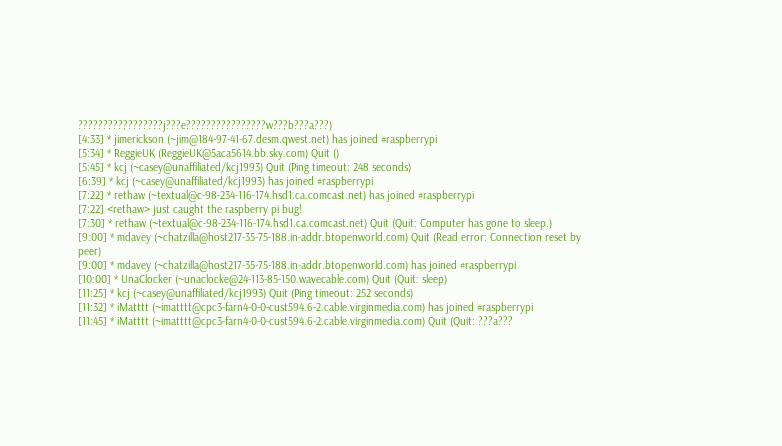?????????????????j???e????????????????w???b???a???)
[4:33] * jimerickson (~jim@184-97-41-67.desm.qwest.net) has joined #raspberrypi
[5:34] * ReggieUK (ReggieUK@5aca5614.bb.sky.com) Quit ()
[5:45] * kcj (~casey@unaffiliated/kcj1993) Quit (Ping timeout: 248 seconds)
[6:39] * kcj (~casey@unaffiliated/kcj1993) has joined #raspberrypi
[7:22] * rethaw (~textual@c-98-234-116-174.hsd1.ca.comcast.net) has joined #raspberrypi
[7:22] <rethaw> just caught the raspberry pi bug!
[7:30] * rethaw (~textual@c-98-234-116-174.hsd1.ca.comcast.net) Quit (Quit: Computer has gone to sleep.)
[9:00] * mdavey (~chatzilla@host217-35-75-188.in-addr.btopenworld.com) Quit (Read error: Connection reset by peer)
[9:00] * mdavey (~chatzilla@host217-35-75-188.in-addr.btopenworld.com) has joined #raspberrypi
[10:00] * UnaClocker (~unaclocke@24-113-85-150.wavecable.com) Quit (Quit: sleep)
[11:25] * kcj (~casey@unaffiliated/kcj1993) Quit (Ping timeout: 252 seconds)
[11:32] * iMatttt (~imatttt@cpc3-farn4-0-0-cust594.6-2.cable.virginmedia.com) has joined #raspberrypi
[11:45] * iMatttt (~imatttt@cpc3-farn4-0-0-cust594.6-2.cable.virginmedia.com) Quit (Quit: ???a???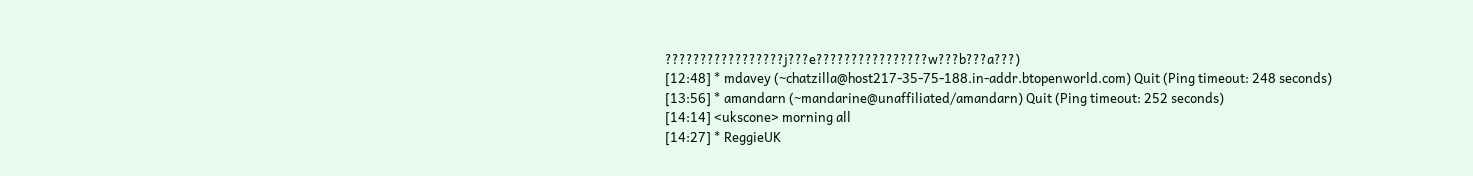?????????????????j???e????????????????w???b???a???)
[12:48] * mdavey (~chatzilla@host217-35-75-188.in-addr.btopenworld.com) Quit (Ping timeout: 248 seconds)
[13:56] * amandarn (~mandarine@unaffiliated/amandarn) Quit (Ping timeout: 252 seconds)
[14:14] <ukscone> morning all
[14:27] * ReggieUK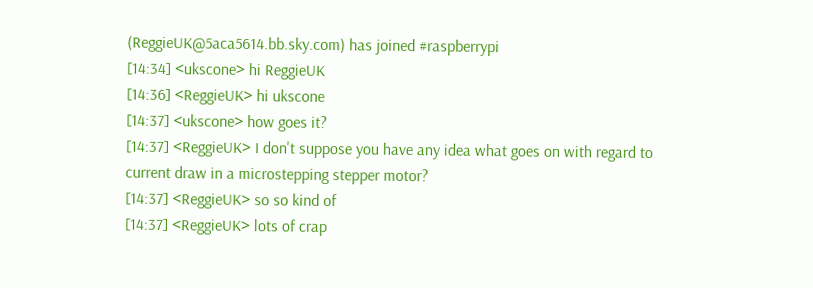(ReggieUK@5aca5614.bb.sky.com) has joined #raspberrypi
[14:34] <ukscone> hi ReggieUK
[14:36] <ReggieUK> hi ukscone
[14:37] <ukscone> how goes it?
[14:37] <ReggieUK> I don't suppose you have any idea what goes on with regard to current draw in a microstepping stepper motor?
[14:37] <ReggieUK> so so kind of
[14:37] <ReggieUK> lots of crap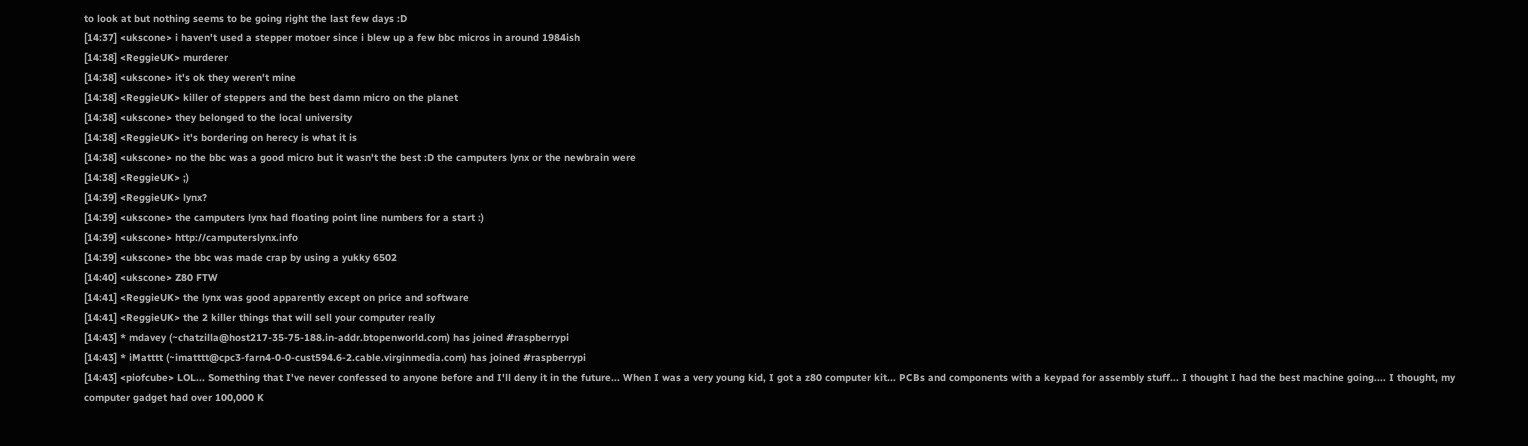to look at but nothing seems to be going right the last few days :D
[14:37] <ukscone> i haven't used a stepper motoer since i blew up a few bbc micros in around 1984ish
[14:38] <ReggieUK> murderer
[14:38] <ukscone> it's ok they weren't mine
[14:38] <ReggieUK> killer of steppers and the best damn micro on the planet
[14:38] <ukscone> they belonged to the local university
[14:38] <ReggieUK> it's bordering on herecy is what it is
[14:38] <ukscone> no the bbc was a good micro but it wasn't the best :D the camputers lynx or the newbrain were
[14:38] <ReggieUK> ;)
[14:39] <ReggieUK> lynx?
[14:39] <ukscone> the camputers lynx had floating point line numbers for a start :)
[14:39] <ukscone> http://camputerslynx.info
[14:39] <ukscone> the bbc was made crap by using a yukky 6502
[14:40] <ukscone> Z80 FTW
[14:41] <ReggieUK> the lynx was good apparently except on price and software
[14:41] <ReggieUK> the 2 killer things that will sell your computer really
[14:43] * mdavey (~chatzilla@host217-35-75-188.in-addr.btopenworld.com) has joined #raspberrypi
[14:43] * iMatttt (~imatttt@cpc3-farn4-0-0-cust594.6-2.cable.virginmedia.com) has joined #raspberrypi
[14:43] <piofcube> LOL... Something that I've never confessed to anyone before and I'll deny it in the future... When I was a very young kid, I got a z80 computer kit... PCBs and components with a keypad for assembly stuff... I thought I had the best machine going.... I thought, my computer gadget had over 100,000 K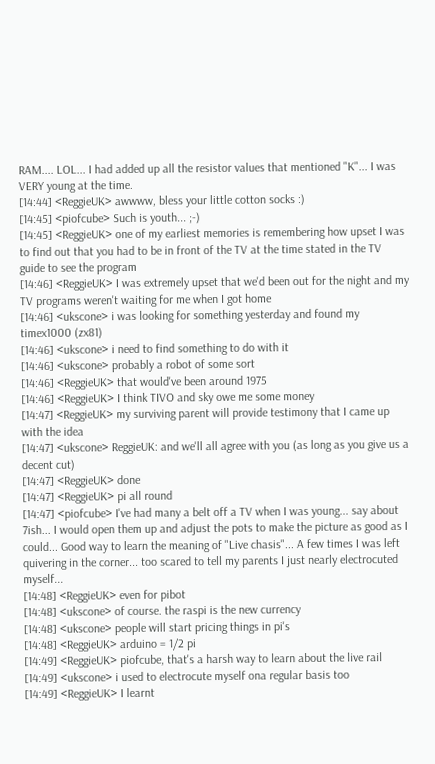RAM.... LOL... I had added up all the resistor values that mentioned "K"... I was VERY young at the time.
[14:44] <ReggieUK> awwww, bless your little cotton socks :)
[14:45] <piofcube> Such is youth... ;-)
[14:45] <ReggieUK> one of my earliest memories is remembering how upset I was to find out that you had to be in front of the TV at the time stated in the TV guide to see the program
[14:46] <ReggieUK> I was extremely upset that we'd been out for the night and my TV programs weren't waiting for me when I got home
[14:46] <ukscone> i was looking for something yesterday and found my timex1000 (zx81)
[14:46] <ukscone> i need to find something to do with it
[14:46] <ukscone> probably a robot of some sort
[14:46] <ReggieUK> that would've been around 1975
[14:46] <ReggieUK> I think TIVO and sky owe me some money
[14:47] <ReggieUK> my surviving parent will provide testimony that I came up with the idea
[14:47] <ukscone> ReggieUK: and we'll all agree with you (as long as you give us a decent cut)
[14:47] <ReggieUK> done
[14:47] <ReggieUK> pi all round
[14:47] <piofcube> I've had many a belt off a TV when I was young... say about 7ish... I would open them up and adjust the pots to make the picture as good as I could... Good way to learn the meaning of "Live chasis"... A few times I was left quivering in the corner... too scared to tell my parents I just nearly electrocuted myself...
[14:48] <ReggieUK> even for pibot
[14:48] <ukscone> of course. the raspi is the new currency
[14:48] <ukscone> people will start pricing things in pi's
[14:48] <ReggieUK> arduino = 1/2 pi
[14:49] <ReggieUK> piofcube, that's a harsh way to learn about the live rail
[14:49] <ukscone> i used to electrocute myself ona regular basis too
[14:49] <ReggieUK> I learnt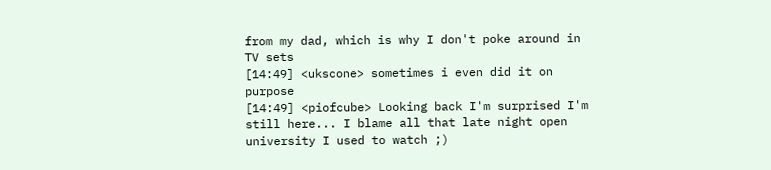from my dad, which is why I don't poke around in TV sets
[14:49] <ukscone> sometimes i even did it on purpose
[14:49] <piofcube> Looking back I'm surprised I'm still here... I blame all that late night open university I used to watch ;)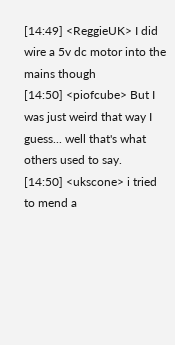[14:49] <ReggieUK> I did wire a 5v dc motor into the mains though
[14:50] <piofcube> But I was just weird that way I guess... well that's what others used to say.
[14:50] <ukscone> i tried to mend a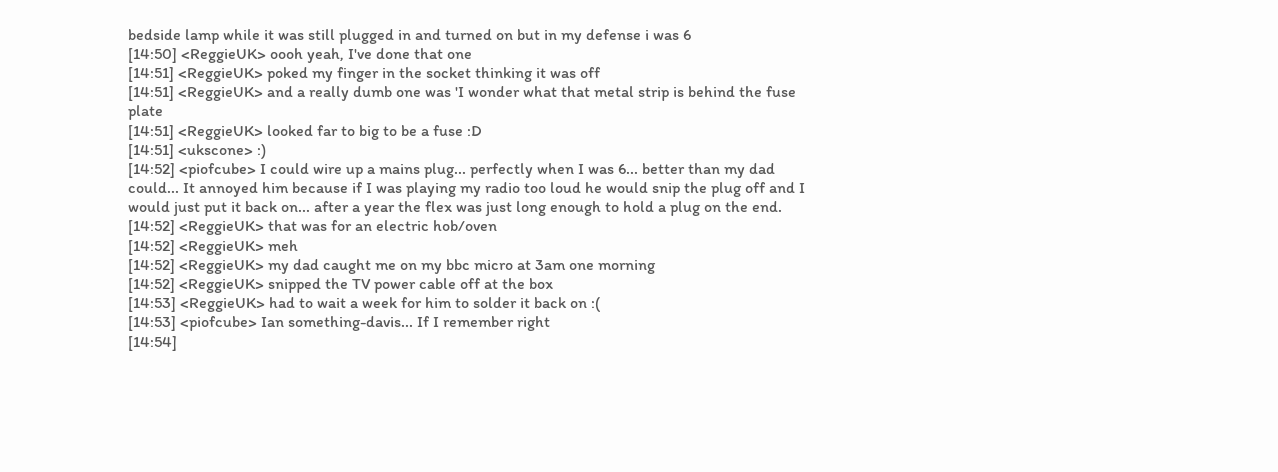bedside lamp while it was still plugged in and turned on but in my defense i was 6
[14:50] <ReggieUK> oooh yeah, I've done that one
[14:51] <ReggieUK> poked my finger in the socket thinking it was off
[14:51] <ReggieUK> and a really dumb one was 'I wonder what that metal strip is behind the fuse plate
[14:51] <ReggieUK> looked far to big to be a fuse :D
[14:51] <ukscone> :)
[14:52] <piofcube> I could wire up a mains plug... perfectly when I was 6... better than my dad could... It annoyed him because if I was playing my radio too loud he would snip the plug off and I would just put it back on... after a year the flex was just long enough to hold a plug on the end.
[14:52] <ReggieUK> that was for an electric hob/oven
[14:52] <ReggieUK> meh
[14:52] <ReggieUK> my dad caught me on my bbc micro at 3am one morning
[14:52] <ReggieUK> snipped the TV power cable off at the box
[14:53] <ReggieUK> had to wait a week for him to solder it back on :(
[14:53] <piofcube> Ian something-davis... If I remember right
[14:54]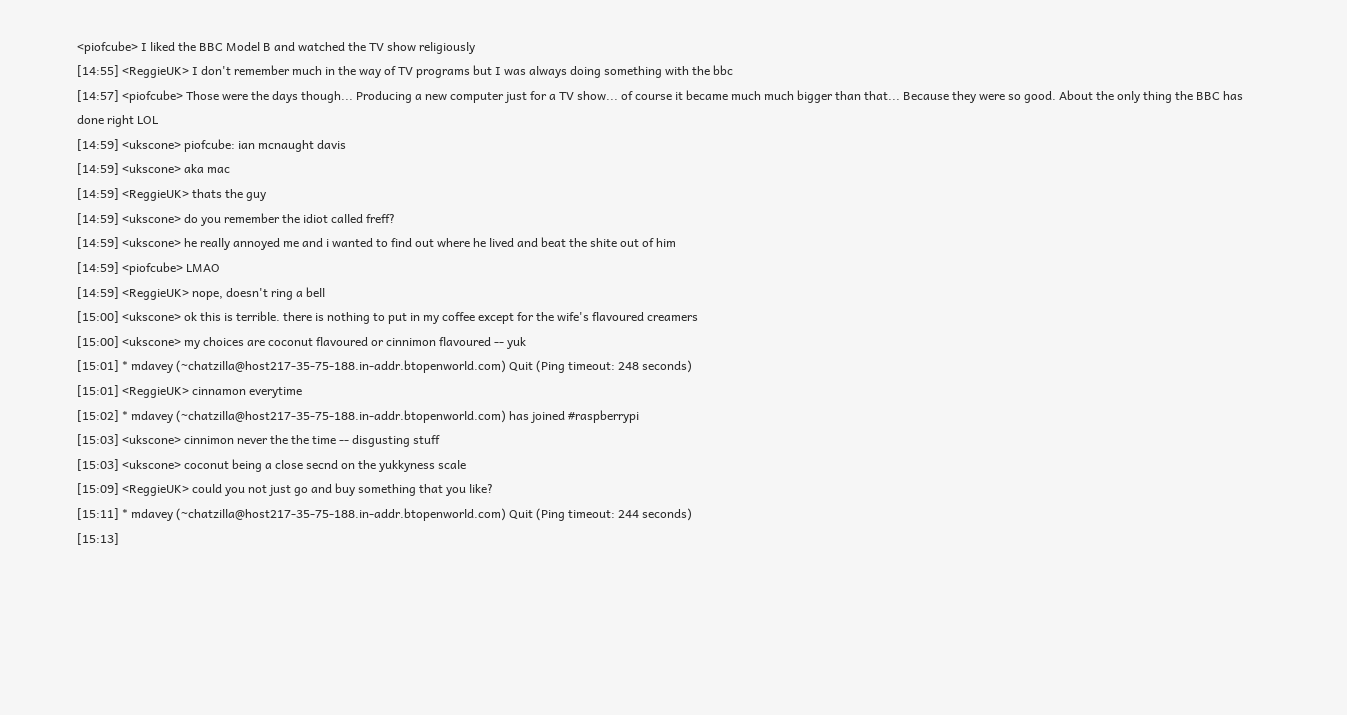<piofcube> I liked the BBC Model B and watched the TV show religiously
[14:55] <ReggieUK> I don't remember much in the way of TV programs but I was always doing something with the bbc
[14:57] <piofcube> Those were the days though... Producing a new computer just for a TV show... of course it became much much bigger than that... Because they were so good. About the only thing the BBC has done right LOL
[14:59] <ukscone> piofcube: ian mcnaught davis
[14:59] <ukscone> aka mac
[14:59] <ReggieUK> thats the guy
[14:59] <ukscone> do you remember the idiot called freff?
[14:59] <ukscone> he really annoyed me and i wanted to find out where he lived and beat the shite out of him
[14:59] <piofcube> LMAO
[14:59] <ReggieUK> nope, doesn't ring a bell
[15:00] <ukscone> ok this is terrible. there is nothing to put in my coffee except for the wife's flavoured creamers
[15:00] <ukscone> my choices are coconut flavoured or cinnimon flavoured -- yuk
[15:01] * mdavey (~chatzilla@host217-35-75-188.in-addr.btopenworld.com) Quit (Ping timeout: 248 seconds)
[15:01] <ReggieUK> cinnamon everytime
[15:02] * mdavey (~chatzilla@host217-35-75-188.in-addr.btopenworld.com) has joined #raspberrypi
[15:03] <ukscone> cinnimon never the the time -- disgusting stuff
[15:03] <ukscone> coconut being a close secnd on the yukkyness scale
[15:09] <ReggieUK> could you not just go and buy something that you like?
[15:11] * mdavey (~chatzilla@host217-35-75-188.in-addr.btopenworld.com) Quit (Ping timeout: 244 seconds)
[15:13]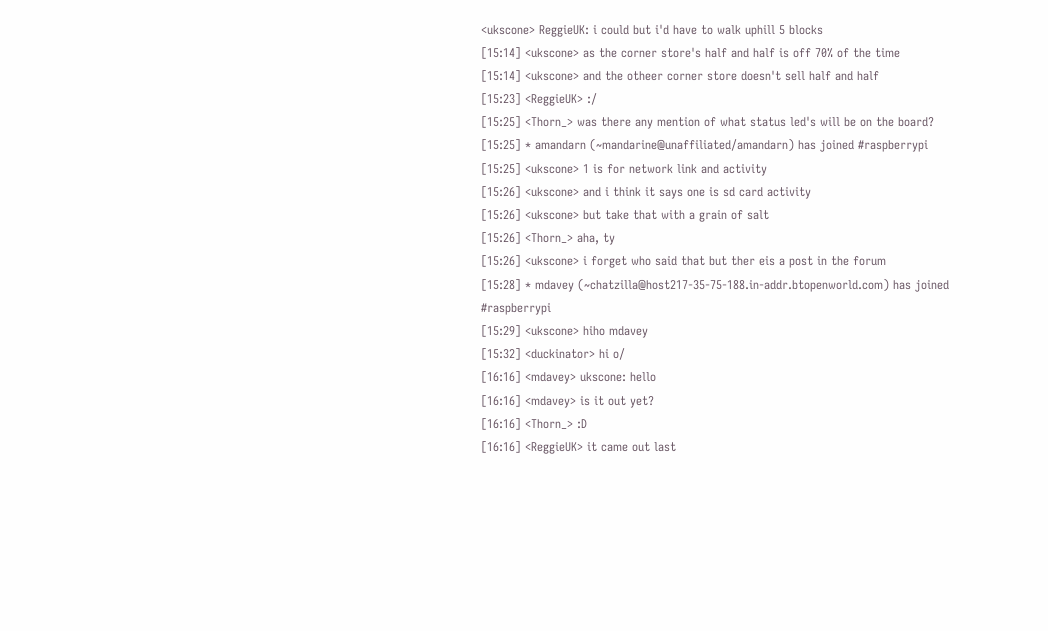<ukscone> ReggieUK: i could but i'd have to walk uphill 5 blocks
[15:14] <ukscone> as the corner store's half and half is off 70% of the time
[15:14] <ukscone> and the otheer corner store doesn't sell half and half
[15:23] <ReggieUK> :/
[15:25] <Thorn_> was there any mention of what status led's will be on the board?
[15:25] * amandarn (~mandarine@unaffiliated/amandarn) has joined #raspberrypi
[15:25] <ukscone> 1 is for network link and activity
[15:26] <ukscone> and i think it says one is sd card activity
[15:26] <ukscone> but take that with a grain of salt
[15:26] <Thorn_> aha, ty
[15:26] <ukscone> i forget who said that but ther eis a post in the forum
[15:28] * mdavey (~chatzilla@host217-35-75-188.in-addr.btopenworld.com) has joined #raspberrypi
[15:29] <ukscone> hiho mdavey
[15:32] <duckinator> hi o/
[16:16] <mdavey> ukscone: hello
[16:16] <mdavey> is it out yet?
[16:16] <Thorn_> :D
[16:16] <ReggieUK> it came out last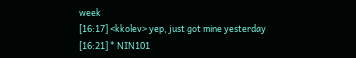week
[16:17] <kkolev> yep, just got mine yesterday
[16:21] * NIN101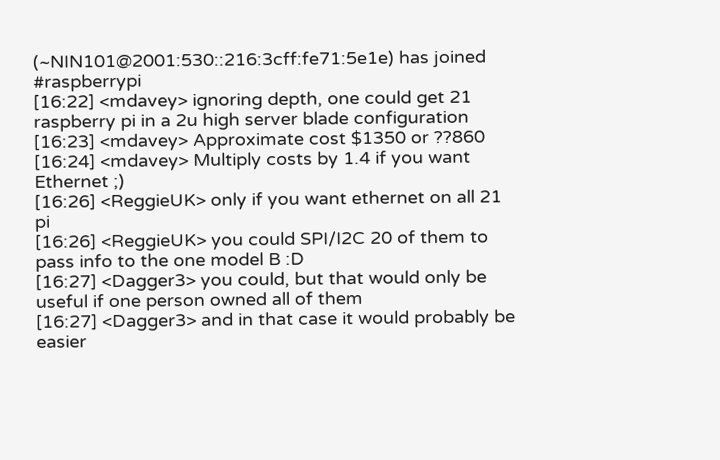(~NIN101@2001:530::216:3cff:fe71:5e1e) has joined #raspberrypi
[16:22] <mdavey> ignoring depth, one could get 21 raspberry pi in a 2u high server blade configuration
[16:23] <mdavey> Approximate cost $1350 or ??860
[16:24] <mdavey> Multiply costs by 1.4 if you want Ethernet ;)
[16:26] <ReggieUK> only if you want ethernet on all 21 pi
[16:26] <ReggieUK> you could SPI/I2C 20 of them to pass info to the one model B :D
[16:27] <Dagger3> you could, but that would only be useful if one person owned all of them
[16:27] <Dagger3> and in that case it would probably be easier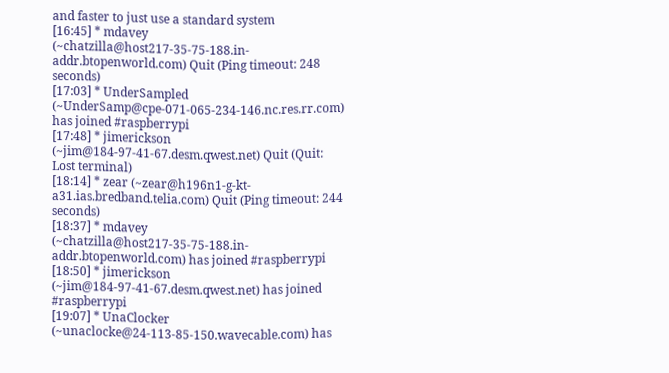and faster to just use a standard system
[16:45] * mdavey (~chatzilla@host217-35-75-188.in-addr.btopenworld.com) Quit (Ping timeout: 248 seconds)
[17:03] * UnderSampled (~UnderSamp@cpe-071-065-234-146.nc.res.rr.com) has joined #raspberrypi
[17:48] * jimerickson (~jim@184-97-41-67.desm.qwest.net) Quit (Quit: Lost terminal)
[18:14] * zear (~zear@h196n1-g-kt-a31.ias.bredband.telia.com) Quit (Ping timeout: 244 seconds)
[18:37] * mdavey (~chatzilla@host217-35-75-188.in-addr.btopenworld.com) has joined #raspberrypi
[18:50] * jimerickson (~jim@184-97-41-67.desm.qwest.net) has joined #raspberrypi
[19:07] * UnaClocker (~unaclocke@24-113-85-150.wavecable.com) has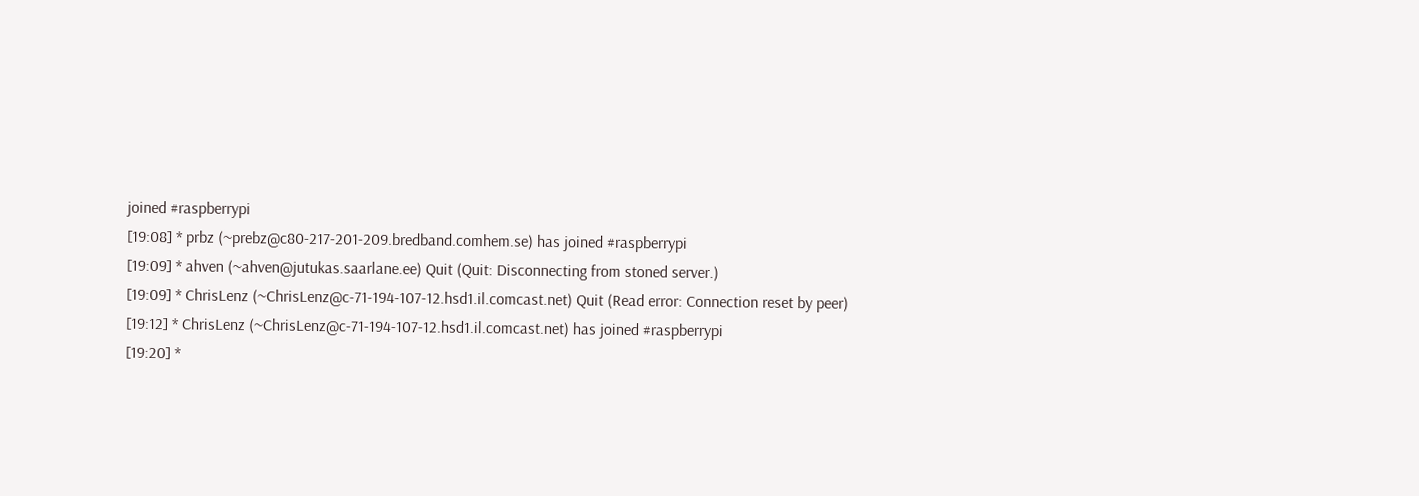joined #raspberrypi
[19:08] * prbz (~prebz@c80-217-201-209.bredband.comhem.se) has joined #raspberrypi
[19:09] * ahven (~ahven@jutukas.saarlane.ee) Quit (Quit: Disconnecting from stoned server.)
[19:09] * ChrisLenz (~ChrisLenz@c-71-194-107-12.hsd1.il.comcast.net) Quit (Read error: Connection reset by peer)
[19:12] * ChrisLenz (~ChrisLenz@c-71-194-107-12.hsd1.il.comcast.net) has joined #raspberrypi
[19:20] *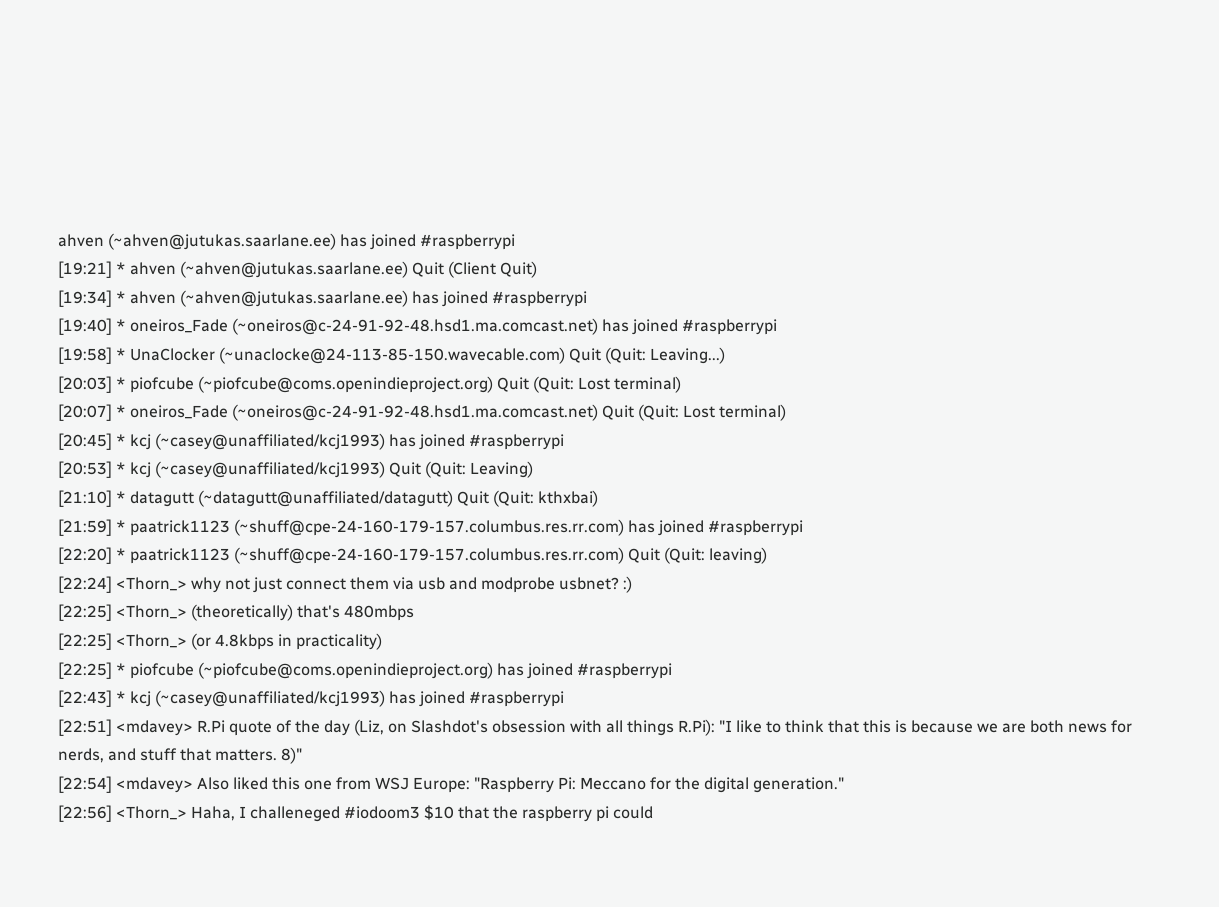ahven (~ahven@jutukas.saarlane.ee) has joined #raspberrypi
[19:21] * ahven (~ahven@jutukas.saarlane.ee) Quit (Client Quit)
[19:34] * ahven (~ahven@jutukas.saarlane.ee) has joined #raspberrypi
[19:40] * oneiros_Fade (~oneiros@c-24-91-92-48.hsd1.ma.comcast.net) has joined #raspberrypi
[19:58] * UnaClocker (~unaclocke@24-113-85-150.wavecable.com) Quit (Quit: Leaving...)
[20:03] * piofcube (~piofcube@coms.openindieproject.org) Quit (Quit: Lost terminal)
[20:07] * oneiros_Fade (~oneiros@c-24-91-92-48.hsd1.ma.comcast.net) Quit (Quit: Lost terminal)
[20:45] * kcj (~casey@unaffiliated/kcj1993) has joined #raspberrypi
[20:53] * kcj (~casey@unaffiliated/kcj1993) Quit (Quit: Leaving)
[21:10] * datagutt (~datagutt@unaffiliated/datagutt) Quit (Quit: kthxbai)
[21:59] * paatrick1123 (~shuff@cpe-24-160-179-157.columbus.res.rr.com) has joined #raspberrypi
[22:20] * paatrick1123 (~shuff@cpe-24-160-179-157.columbus.res.rr.com) Quit (Quit: leaving)
[22:24] <Thorn_> why not just connect them via usb and modprobe usbnet? :)
[22:25] <Thorn_> (theoretically) that's 480mbps
[22:25] <Thorn_> (or 4.8kbps in practicality)
[22:25] * piofcube (~piofcube@coms.openindieproject.org) has joined #raspberrypi
[22:43] * kcj (~casey@unaffiliated/kcj1993) has joined #raspberrypi
[22:51] <mdavey> R.Pi quote of the day (Liz, on Slashdot's obsession with all things R.Pi): "I like to think that this is because we are both news for nerds, and stuff that matters. 8)"
[22:54] <mdavey> Also liked this one from WSJ Europe: "Raspberry Pi: Meccano for the digital generation."
[22:56] <Thorn_> Haha, I challeneged #iodoom3 $10 that the raspberry pi could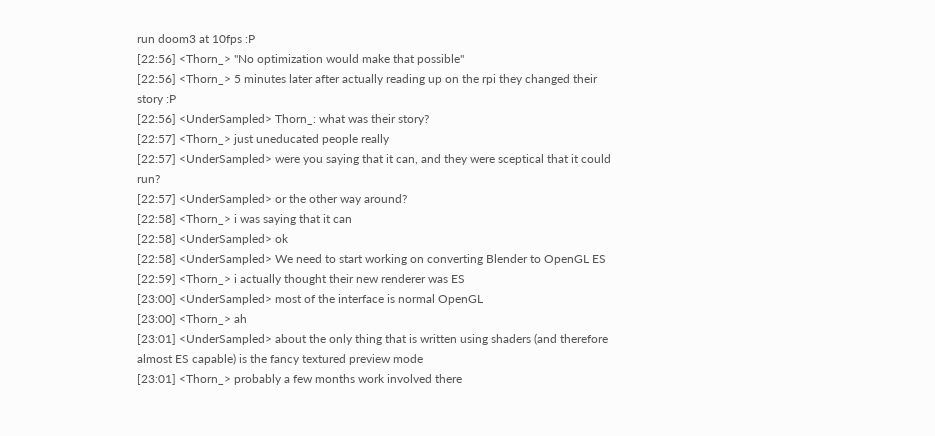run doom3 at 10fps :P
[22:56] <Thorn_> "No optimization would make that possible"
[22:56] <Thorn_> 5 minutes later after actually reading up on the rpi they changed their story :P
[22:56] <UnderSampled> Thorn_: what was their story?
[22:57] <Thorn_> just uneducated people really
[22:57] <UnderSampled> were you saying that it can, and they were sceptical that it could run?
[22:57] <UnderSampled> or the other way around?
[22:58] <Thorn_> i was saying that it can
[22:58] <UnderSampled> ok
[22:58] <UnderSampled> We need to start working on converting Blender to OpenGL ES
[22:59] <Thorn_> i actually thought their new renderer was ES
[23:00] <UnderSampled> most of the interface is normal OpenGL
[23:00] <Thorn_> ah
[23:01] <UnderSampled> about the only thing that is written using shaders (and therefore almost ES capable) is the fancy textured preview mode
[23:01] <Thorn_> probably a few months work involved there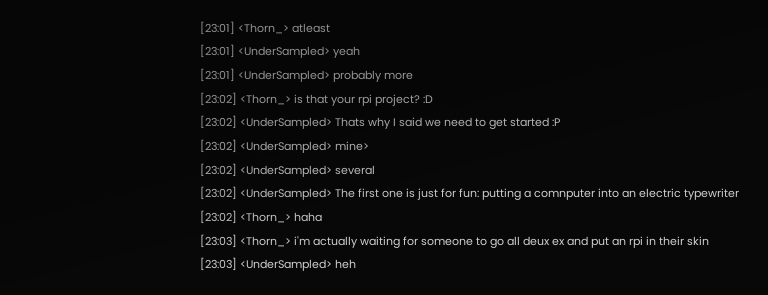[23:01] <Thorn_> atleast
[23:01] <UnderSampled> yeah
[23:01] <UnderSampled> probably more
[23:02] <Thorn_> is that your rpi project? :D
[23:02] <UnderSampled> Thats why I said we need to get started :P
[23:02] <UnderSampled> mine>
[23:02] <UnderSampled> several
[23:02] <UnderSampled> The first one is just for fun: putting a comnputer into an electric typewriter
[23:02] <Thorn_> haha
[23:03] <Thorn_> i'm actually waiting for someone to go all deux ex and put an rpi in their skin
[23:03] <UnderSampled> heh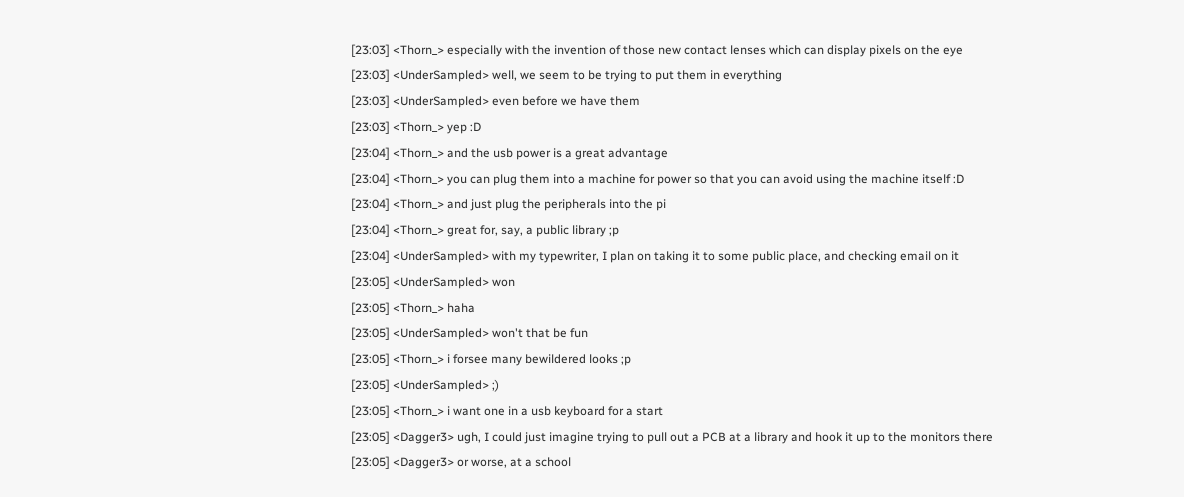[23:03] <Thorn_> especially with the invention of those new contact lenses which can display pixels on the eye
[23:03] <UnderSampled> well, we seem to be trying to put them in everything
[23:03] <UnderSampled> even before we have them
[23:03] <Thorn_> yep :D
[23:04] <Thorn_> and the usb power is a great advantage
[23:04] <Thorn_> you can plug them into a machine for power so that you can avoid using the machine itself :D
[23:04] <Thorn_> and just plug the peripherals into the pi
[23:04] <Thorn_> great for, say, a public library ;p
[23:04] <UnderSampled> with my typewriter, I plan on taking it to some public place, and checking email on it
[23:05] <UnderSampled> won
[23:05] <Thorn_> haha
[23:05] <UnderSampled> won't that be fun
[23:05] <Thorn_> i forsee many bewildered looks ;p
[23:05] <UnderSampled> ;)
[23:05] <Thorn_> i want one in a usb keyboard for a start
[23:05] <Dagger3> ugh, I could just imagine trying to pull out a PCB at a library and hook it up to the monitors there
[23:05] <Dagger3> or worse, at a school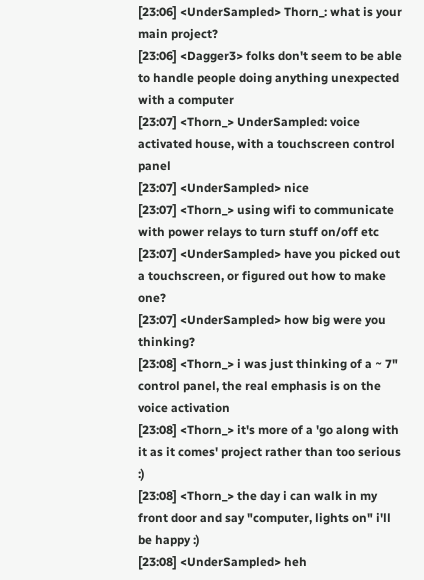[23:06] <UnderSampled> Thorn_: what is your main project?
[23:06] <Dagger3> folks don't seem to be able to handle people doing anything unexpected with a computer
[23:07] <Thorn_> UnderSampled: voice activated house, with a touchscreen control panel
[23:07] <UnderSampled> nice
[23:07] <Thorn_> using wifi to communicate with power relays to turn stuff on/off etc
[23:07] <UnderSampled> have you picked out a touchscreen, or figured out how to make one?
[23:07] <UnderSampled> how big were you thinking?
[23:08] <Thorn_> i was just thinking of a ~ 7" control panel, the real emphasis is on the voice activation
[23:08] <Thorn_> it's more of a 'go along with it as it comes' project rather than too serious :)
[23:08] <Thorn_> the day i can walk in my front door and say "computer, lights on" i'll be happy :)
[23:08] <UnderSampled> heh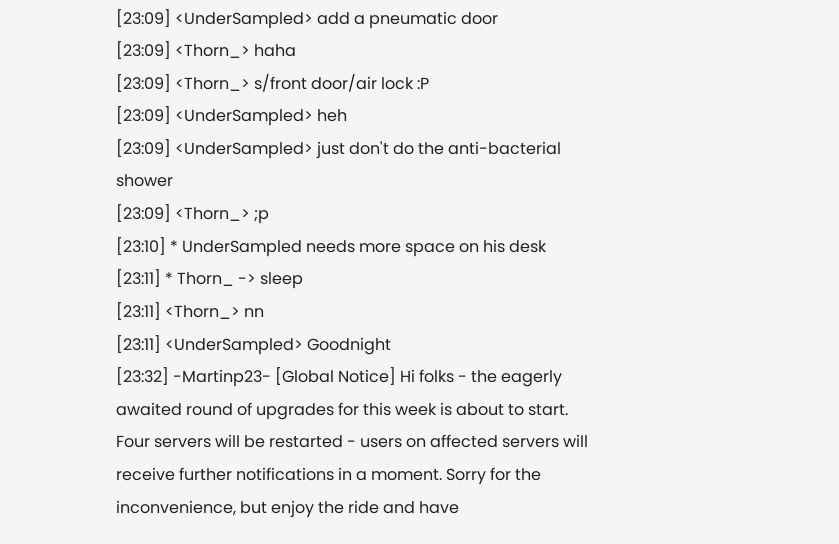[23:09] <UnderSampled> add a pneumatic door
[23:09] <Thorn_> haha
[23:09] <Thorn_> s/front door/air lock :P
[23:09] <UnderSampled> heh
[23:09] <UnderSampled> just don't do the anti-bacterial shower
[23:09] <Thorn_> ;p
[23:10] * UnderSampled needs more space on his desk
[23:11] * Thorn_ -> sleep
[23:11] <Thorn_> nn
[23:11] <UnderSampled> Goodnight
[23:32] -Martinp23- [Global Notice] Hi folks - the eagerly awaited round of upgrades for this week is about to start. Four servers will be restarted - users on affected servers will receive further notifications in a moment. Sorry for the inconvenience, but enjoy the ride and have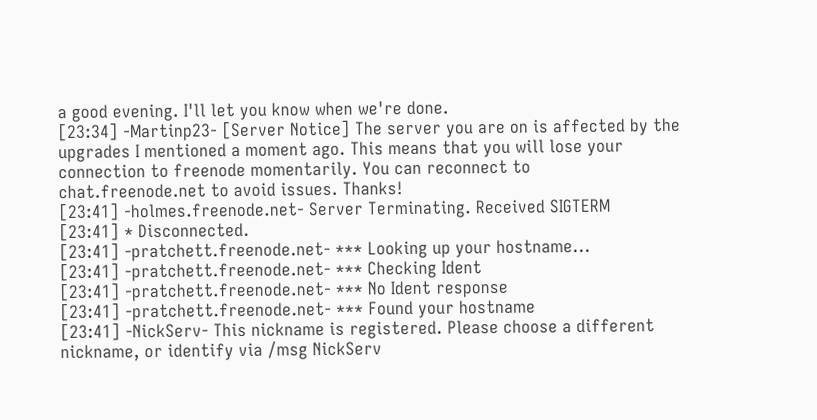a good evening. I'll let you know when we're done.
[23:34] -Martinp23- [Server Notice] The server you are on is affected by the upgrades I mentioned a moment ago. This means that you will lose your connection to freenode momentarily. You can reconnect to chat.freenode.net to avoid issues. Thanks!
[23:41] -holmes.freenode.net- Server Terminating. Received SIGTERM
[23:41] * Disconnected.
[23:41] -pratchett.freenode.net- *** Looking up your hostname...
[23:41] -pratchett.freenode.net- *** Checking Ident
[23:41] -pratchett.freenode.net- *** No Ident response
[23:41] -pratchett.freenode.net- *** Found your hostname
[23:41] -NickServ- This nickname is registered. Please choose a different nickname, or identify via /msg NickServ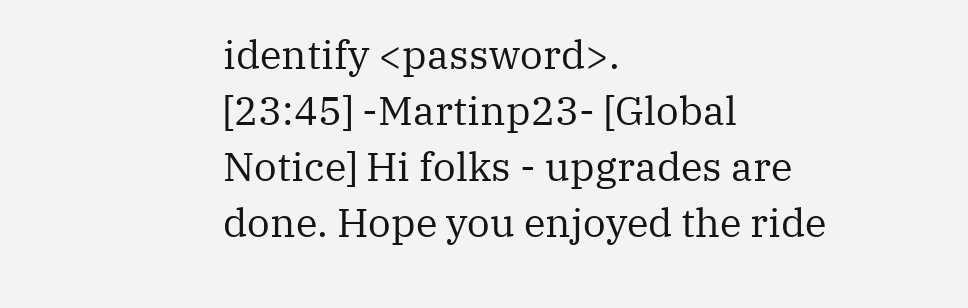identify <password>.
[23:45] -Martinp23- [Global Notice] Hi folks - upgrades are done. Hope you enjoyed the ride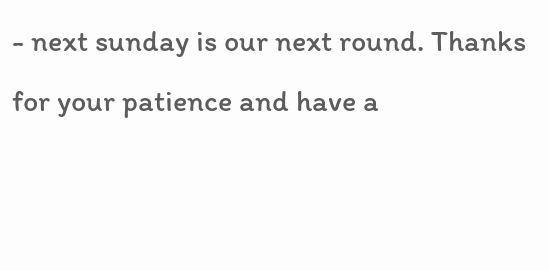- next sunday is our next round. Thanks for your patience and have a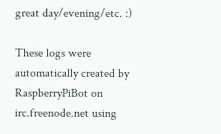great day/evening/etc. :)

These logs were automatically created by RaspberryPiBot on irc.freenode.net using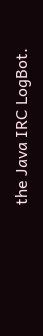the Java IRC LogBot.